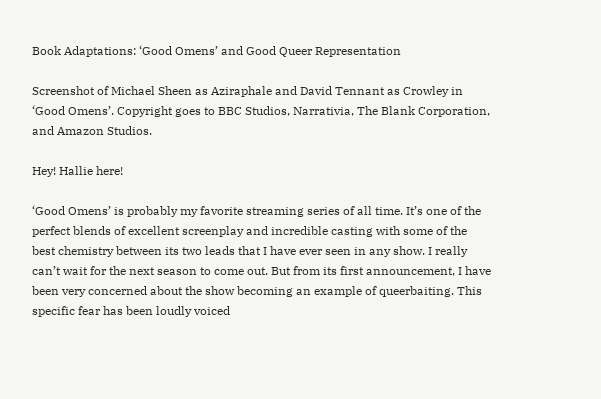Book Adaptations: ‘Good Omens’ and Good Queer Representation

Screenshot of Michael Sheen as Aziraphale and David Tennant as Crowley in ‘Good Omens’. Copyright goes to BBC Studios, Narrativia, The Blank Corporation, and Amazon Studios.

Hey! Hallie here!

‘Good Omens’ is probably my favorite streaming series of all time. It’s one of the perfect blends of excellent screenplay and incredible casting with some of the best chemistry between its two leads that I have ever seen in any show. I really can’t wait for the next season to come out. But from its first announcement, I have been very concerned about the show becoming an example of queerbaiting. This specific fear has been loudly voiced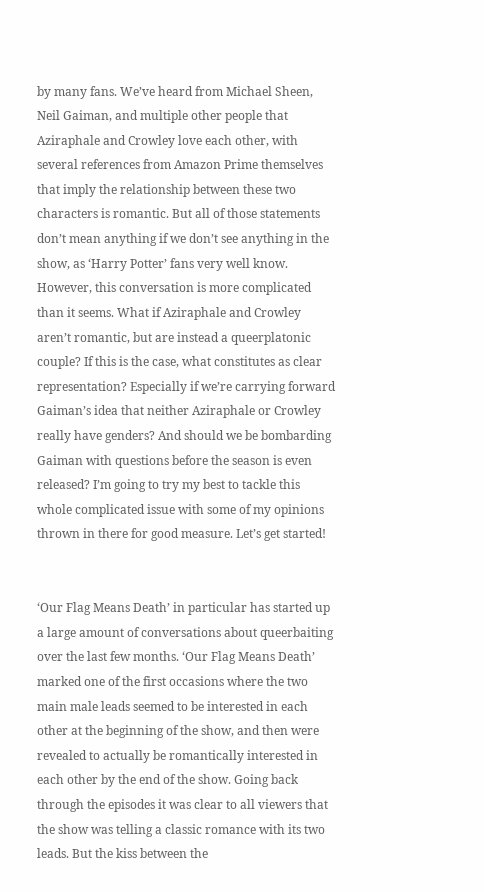by many fans. We’ve heard from Michael Sheen, Neil Gaiman, and multiple other people that Aziraphale and Crowley love each other, with several references from Amazon Prime themselves that imply the relationship between these two characters is romantic. But all of those statements don’t mean anything if we don’t see anything in the show, as ‘Harry Potter’ fans very well know. However, this conversation is more complicated than it seems. What if Aziraphale and Crowley aren’t romantic, but are instead a queerplatonic couple? If this is the case, what constitutes as clear representation? Especially if we’re carrying forward Gaiman’s idea that neither Aziraphale or Crowley really have genders? And should we be bombarding Gaiman with questions before the season is even released? I’m going to try my best to tackle this whole complicated issue with some of my opinions thrown in there for good measure. Let’s get started!


‘Our Flag Means Death’ in particular has started up a large amount of conversations about queerbaiting over the last few months. ‘Our Flag Means Death’ marked one of the first occasions where the two main male leads seemed to be interested in each other at the beginning of the show, and then were revealed to actually be romantically interested in each other by the end of the show. Going back through the episodes it was clear to all viewers that the show was telling a classic romance with its two leads. But the kiss between the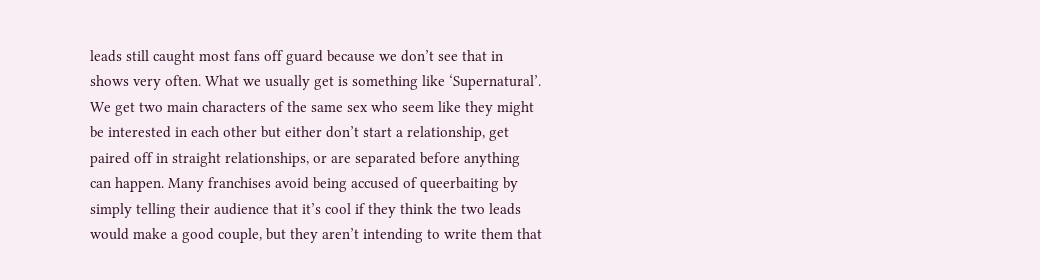leads still caught most fans off guard because we don’t see that in shows very often. What we usually get is something like ‘Supernatural’. We get two main characters of the same sex who seem like they might be interested in each other but either don’t start a relationship, get paired off in straight relationships, or are separated before anything can happen. Many franchises avoid being accused of queerbaiting by simply telling their audience that it’s cool if they think the two leads would make a good couple, but they aren’t intending to write them that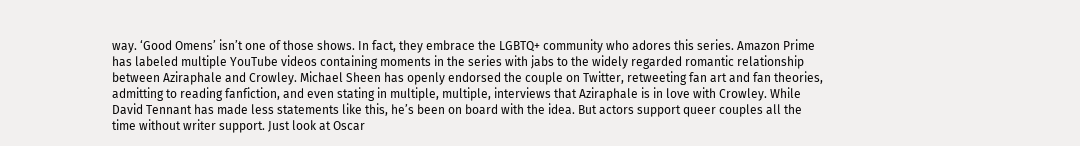way. ‘Good Omens’ isn’t one of those shows. In fact, they embrace the LGBTQ+ community who adores this series. Amazon Prime has labeled multiple YouTube videos containing moments in the series with jabs to the widely regarded romantic relationship between Aziraphale and Crowley. Michael Sheen has openly endorsed the couple on Twitter, retweeting fan art and fan theories, admitting to reading fanfiction, and even stating in multiple, multiple, interviews that Aziraphale is in love with Crowley. While David Tennant has made less statements like this, he’s been on board with the idea. But actors support queer couples all the time without writer support. Just look at Oscar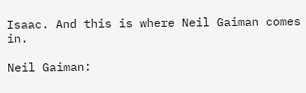Isaac. And this is where Neil Gaiman comes in.

Neil Gaiman: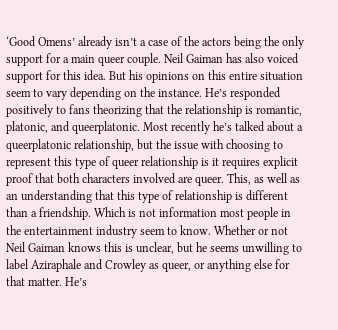‘Good Omens’ already isn’t a case of the actors being the only support for a main queer couple. Neil Gaiman has also voiced support for this idea. But his opinions on this entire situation seem to vary depending on the instance. He’s responded positively to fans theorizing that the relationship is romantic, platonic, and queerplatonic. Most recently he’s talked about a queerplatonic relationship, but the issue with choosing to represent this type of queer relationship is it requires explicit proof that both characters involved are queer. This, as well as an understanding that this type of relationship is different than a friendship. Which is not information most people in the entertainment industry seem to know. Whether or not Neil Gaiman knows this is unclear, but he seems unwilling to label Aziraphale and Crowley as queer, or anything else for that matter. He’s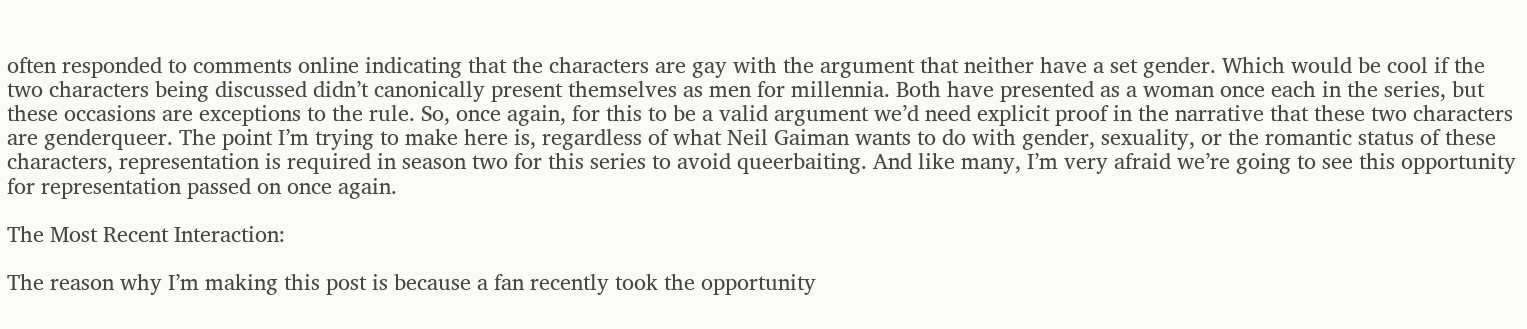often responded to comments online indicating that the characters are gay with the argument that neither have a set gender. Which would be cool if the two characters being discussed didn’t canonically present themselves as men for millennia. Both have presented as a woman once each in the series, but these occasions are exceptions to the rule. So, once again, for this to be a valid argument we’d need explicit proof in the narrative that these two characters are genderqueer. The point I’m trying to make here is, regardless of what Neil Gaiman wants to do with gender, sexuality, or the romantic status of these characters, representation is required in season two for this series to avoid queerbaiting. And like many, I’m very afraid we’re going to see this opportunity for representation passed on once again.

The Most Recent Interaction:

The reason why I’m making this post is because a fan recently took the opportunity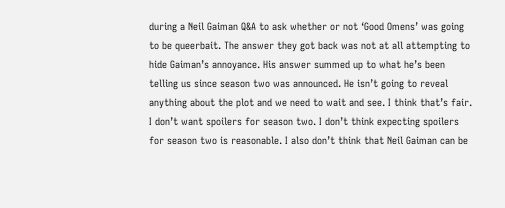during a Neil Gaiman Q&A to ask whether or not ‘Good Omens’ was going to be queerbait. The answer they got back was not at all attempting to hide Gaiman’s annoyance. His answer summed up to what he’s been telling us since season two was announced. He isn’t going to reveal anything about the plot and we need to wait and see. I think that’s fair. I don’t want spoilers for season two. I don’t think expecting spoilers for season two is reasonable. I also don’t think that Neil Gaiman can be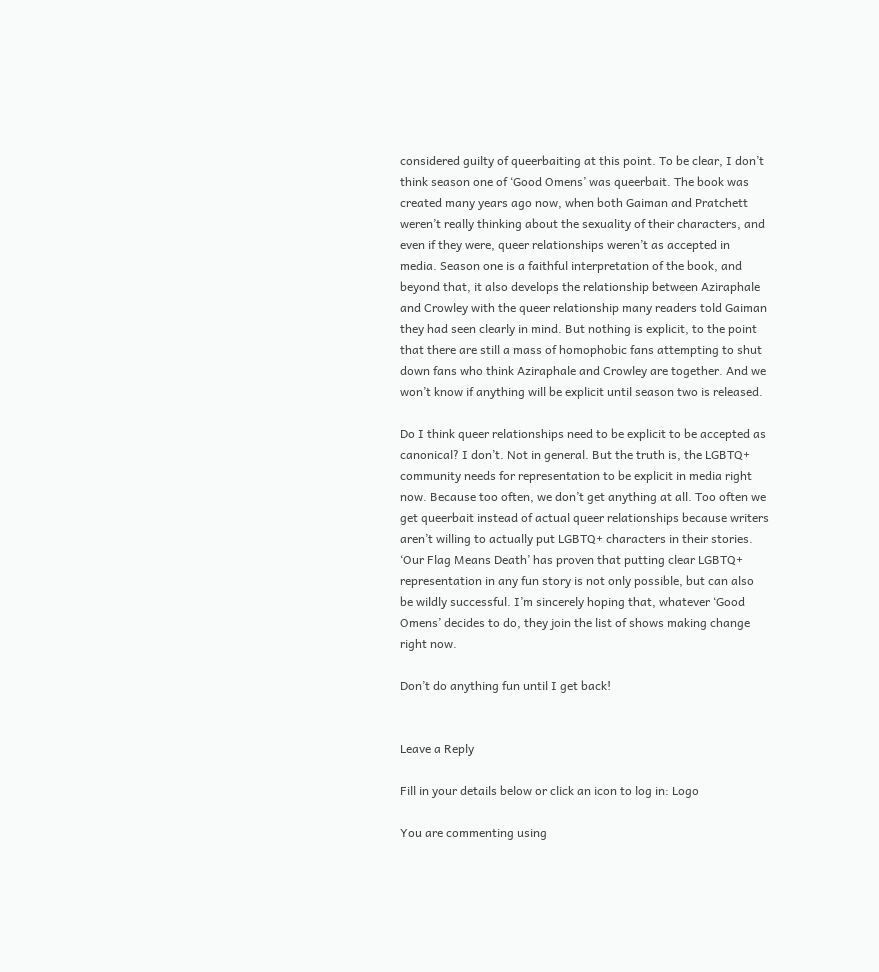considered guilty of queerbaiting at this point. To be clear, I don’t think season one of ‘Good Omens’ was queerbait. The book was created many years ago now, when both Gaiman and Pratchett weren’t really thinking about the sexuality of their characters, and even if they were, queer relationships weren’t as accepted in media. Season one is a faithful interpretation of the book, and beyond that, it also develops the relationship between Aziraphale and Crowley with the queer relationship many readers told Gaiman they had seen clearly in mind. But nothing is explicit, to the point that there are still a mass of homophobic fans attempting to shut down fans who think Aziraphale and Crowley are together. And we won’t know if anything will be explicit until season two is released.

Do I think queer relationships need to be explicit to be accepted as canonical? I don’t. Not in general. But the truth is, the LGBTQ+ community needs for representation to be explicit in media right now. Because too often, we don’t get anything at all. Too often we get queerbait instead of actual queer relationships because writers aren’t willing to actually put LGBTQ+ characters in their stories. ‘Our Flag Means Death’ has proven that putting clear LGBTQ+ representation in any fun story is not only possible, but can also be wildly successful. I’m sincerely hoping that, whatever ‘Good Omens’ decides to do, they join the list of shows making change right now.

Don’t do anything fun until I get back!


Leave a Reply

Fill in your details below or click an icon to log in: Logo

You are commenting using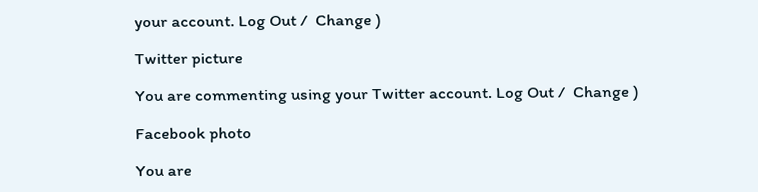your account. Log Out /  Change )

Twitter picture

You are commenting using your Twitter account. Log Out /  Change )

Facebook photo

You are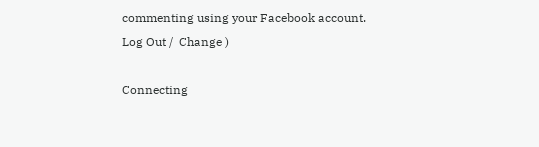commenting using your Facebook account. Log Out /  Change )

Connecting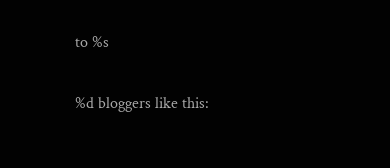to %s

%d bloggers like this: